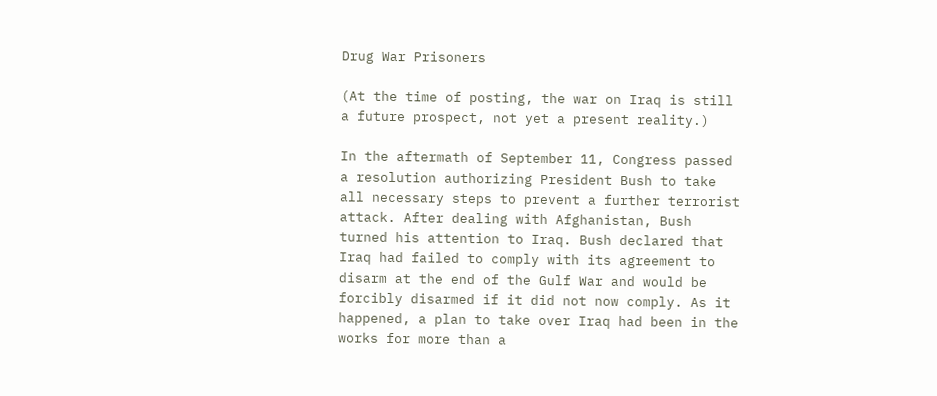Drug War Prisoners

(At the time of posting, the war on Iraq is still a future prospect, not yet a present reality.)

In the aftermath of September 11, Congress passed a resolution authorizing President Bush to take all necessary steps to prevent a further terrorist attack. After dealing with Afghanistan, Bush turned his attention to Iraq. Bush declared that Iraq had failed to comply with its agreement to disarm at the end of the Gulf War and would be forcibly disarmed if it did not now comply. As it happened, a plan to take over Iraq had been in the works for more than a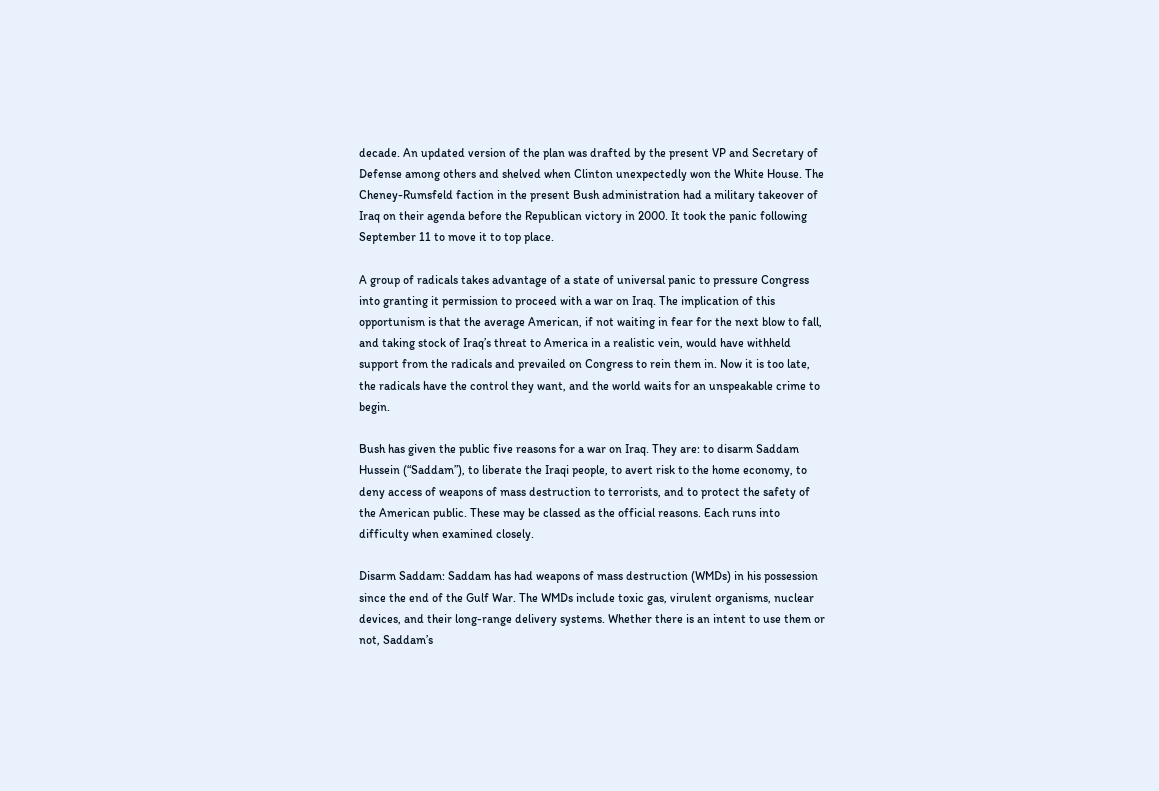decade. An updated version of the plan was drafted by the present VP and Secretary of Defense among others and shelved when Clinton unexpectedly won the White House. The Cheney-Rumsfeld faction in the present Bush administration had a military takeover of Iraq on their agenda before the Republican victory in 2000. It took the panic following September 11 to move it to top place.

A group of radicals takes advantage of a state of universal panic to pressure Congress into granting it permission to proceed with a war on Iraq. The implication of this opportunism is that the average American, if not waiting in fear for the next blow to fall, and taking stock of Iraq’s threat to America in a realistic vein, would have withheld support from the radicals and prevailed on Congress to rein them in. Now it is too late, the radicals have the control they want, and the world waits for an unspeakable crime to begin.

Bush has given the public five reasons for a war on Iraq. They are: to disarm Saddam Hussein (“Saddam”), to liberate the Iraqi people, to avert risk to the home economy, to deny access of weapons of mass destruction to terrorists, and to protect the safety of the American public. These may be classed as the official reasons. Each runs into difficulty when examined closely.

Disarm Saddam: Saddam has had weapons of mass destruction (WMDs) in his possession since the end of the Gulf War. The WMDs include toxic gas, virulent organisms, nuclear devices, and their long-range delivery systems. Whether there is an intent to use them or not, Saddam’s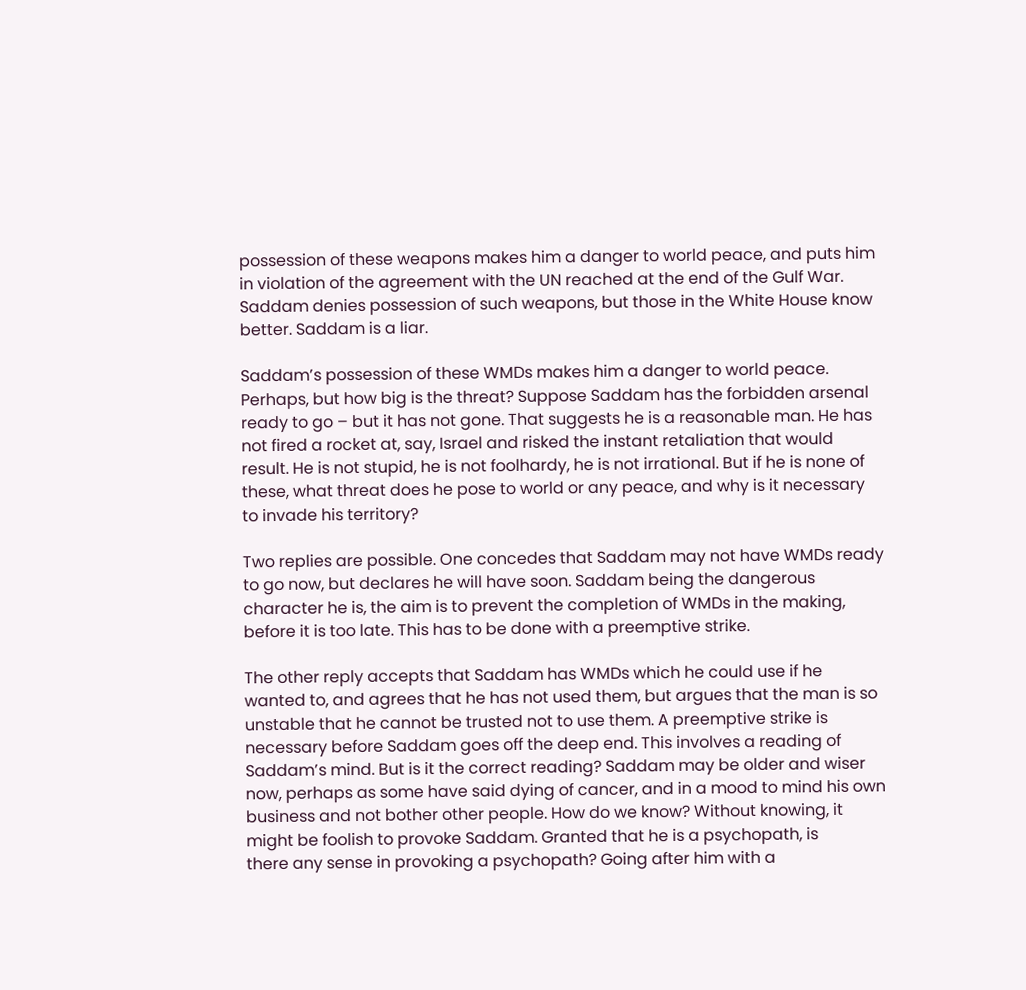possession of these weapons makes him a danger to world peace, and puts him in violation of the agreement with the UN reached at the end of the Gulf War. Saddam denies possession of such weapons, but those in the White House know better. Saddam is a liar.

Saddam’s possession of these WMDs makes him a danger to world peace. Perhaps, but how big is the threat? Suppose Saddam has the forbidden arsenal ready to go – but it has not gone. That suggests he is a reasonable man. He has not fired a rocket at, say, Israel and risked the instant retaliation that would result. He is not stupid, he is not foolhardy, he is not irrational. But if he is none of these, what threat does he pose to world or any peace, and why is it necessary to invade his territory?

Two replies are possible. One concedes that Saddam may not have WMDs ready to go now, but declares he will have soon. Saddam being the dangerous character he is, the aim is to prevent the completion of WMDs in the making, before it is too late. This has to be done with a preemptive strike.

The other reply accepts that Saddam has WMDs which he could use if he wanted to, and agrees that he has not used them, but argues that the man is so unstable that he cannot be trusted not to use them. A preemptive strike is necessary before Saddam goes off the deep end. This involves a reading of Saddam’s mind. But is it the correct reading? Saddam may be older and wiser now, perhaps as some have said dying of cancer, and in a mood to mind his own business and not bother other people. How do we know? Without knowing, it might be foolish to provoke Saddam. Granted that he is a psychopath, is
there any sense in provoking a psychopath? Going after him with a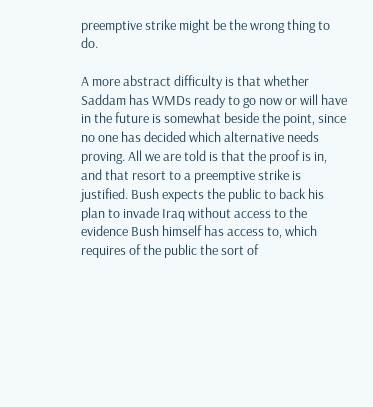preemptive strike might be the wrong thing to do.

A more abstract difficulty is that whether Saddam has WMDs ready to go now or will have in the future is somewhat beside the point, since no one has decided which alternative needs proving. All we are told is that the proof is in, and that resort to a preemptive strike is justified. Bush expects the public to back his plan to invade Iraq without access to the evidence Bush himself has access to, which requires of the public the sort of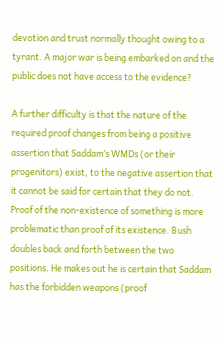devotion and trust normally thought owing to a tyrant. A major war is being embarked on and the public does not have access to the evidence?

A further difficulty is that the nature of the required proof changes from being a positive assertion that Saddam’s WMDs (or their progenitors) exist, to the negative assertion that it cannot be said for certain that they do not. Proof of the non-existence of something is more problematic than proof of its existence. Bush doubles back and forth between the two positions. He makes out he is certain that Saddam has the forbidden weapons (proof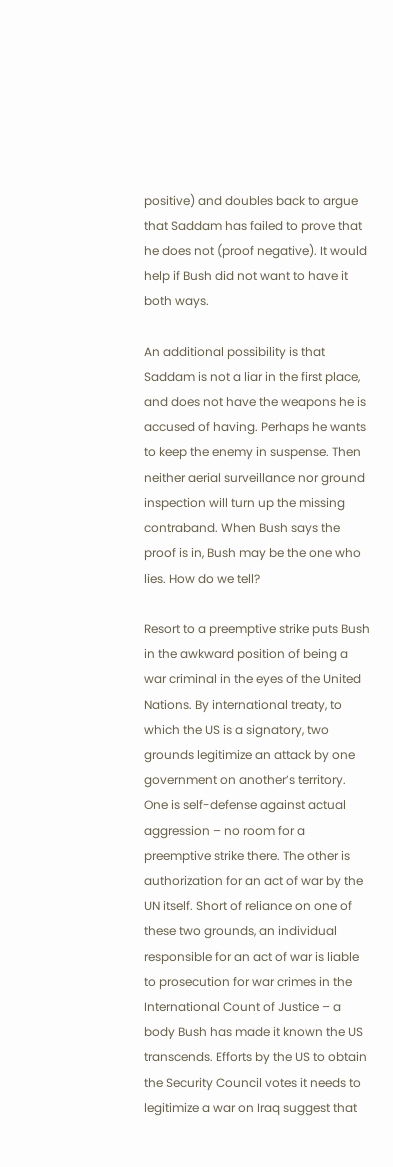positive) and doubles back to argue that Saddam has failed to prove that he does not (proof negative). It would help if Bush did not want to have it both ways.

An additional possibility is that Saddam is not a liar in the first place, and does not have the weapons he is accused of having. Perhaps he wants to keep the enemy in suspense. Then neither aerial surveillance nor ground inspection will turn up the missing contraband. When Bush says the proof is in, Bush may be the one who lies. How do we tell?

Resort to a preemptive strike puts Bush in the awkward position of being a war criminal in the eyes of the United Nations. By international treaty, to which the US is a signatory, two grounds legitimize an attack by one government on another’s territory. One is self-defense against actual aggression – no room for a preemptive strike there. The other is authorization for an act of war by the UN itself. Short of reliance on one of these two grounds, an individual responsible for an act of war is liable to prosecution for war crimes in the International Count of Justice – a body Bush has made it known the US transcends. Efforts by the US to obtain the Security Council votes it needs to legitimize a war on Iraq suggest that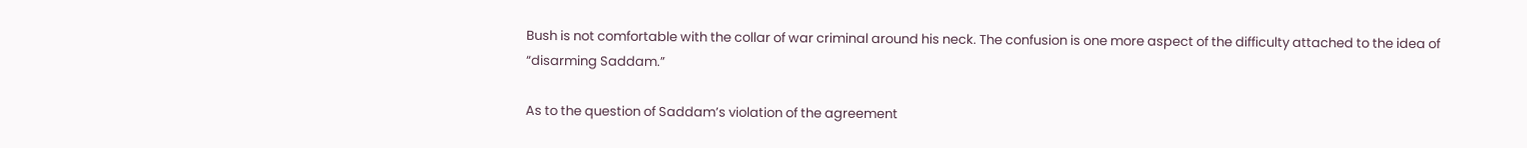Bush is not comfortable with the collar of war criminal around his neck. The confusion is one more aspect of the difficulty attached to the idea of “disarming Saddam.”

As to the question of Saddam’s violation of the agreement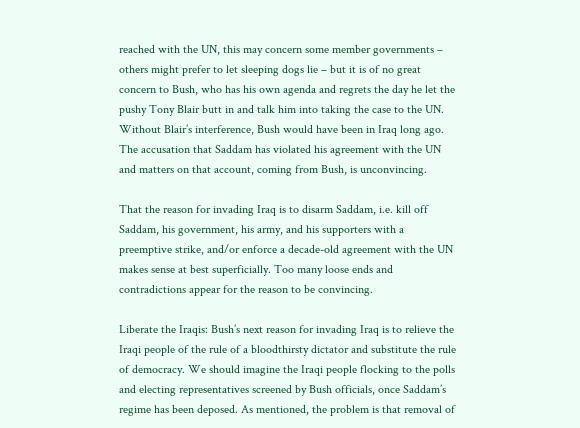reached with the UN, this may concern some member governments – others might prefer to let sleeping dogs lie – but it is of no great concern to Bush, who has his own agenda and regrets the day he let the pushy Tony Blair butt in and talk him into taking the case to the UN. Without Blair’s interference, Bush would have been in Iraq long ago. The accusation that Saddam has violated his agreement with the UN and matters on that account, coming from Bush, is unconvincing.

That the reason for invading Iraq is to disarm Saddam, i.e. kill off Saddam, his government, his army, and his supporters with a preemptive strike, and/or enforce a decade-old agreement with the UN makes sense at best superficially. Too many loose ends and contradictions appear for the reason to be convincing.

Liberate the Iraqis: Bush’s next reason for invading Iraq is to relieve the Iraqi people of the rule of a bloodthirsty dictator and substitute the rule of democracy. We should imagine the Iraqi people flocking to the polls and electing representatives screened by Bush officials, once Saddam’s regime has been deposed. As mentioned, the problem is that removal of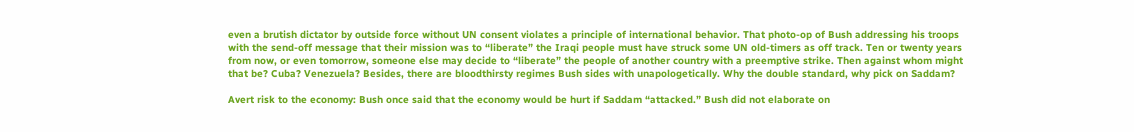even a brutish dictator by outside force without UN consent violates a principle of international behavior. That photo-op of Bush addressing his troops with the send-off message that their mission was to “liberate” the Iraqi people must have struck some UN old-timers as off track. Ten or twenty years from now, or even tomorrow, someone else may decide to “liberate” the people of another country with a preemptive strike. Then against whom might that be? Cuba? Venezuela? Besides, there are bloodthirsty regimes Bush sides with unapologetically. Why the double standard, why pick on Saddam?

Avert risk to the economy: Bush once said that the economy would be hurt if Saddam “attacked.” Bush did not elaborate on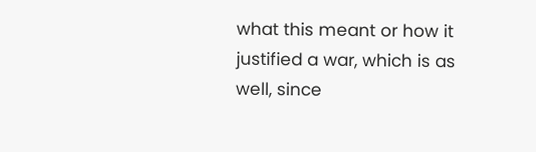what this meant or how it justified a war, which is as well, since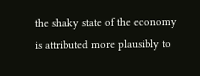the shaky state of the economy is attributed more plausibly to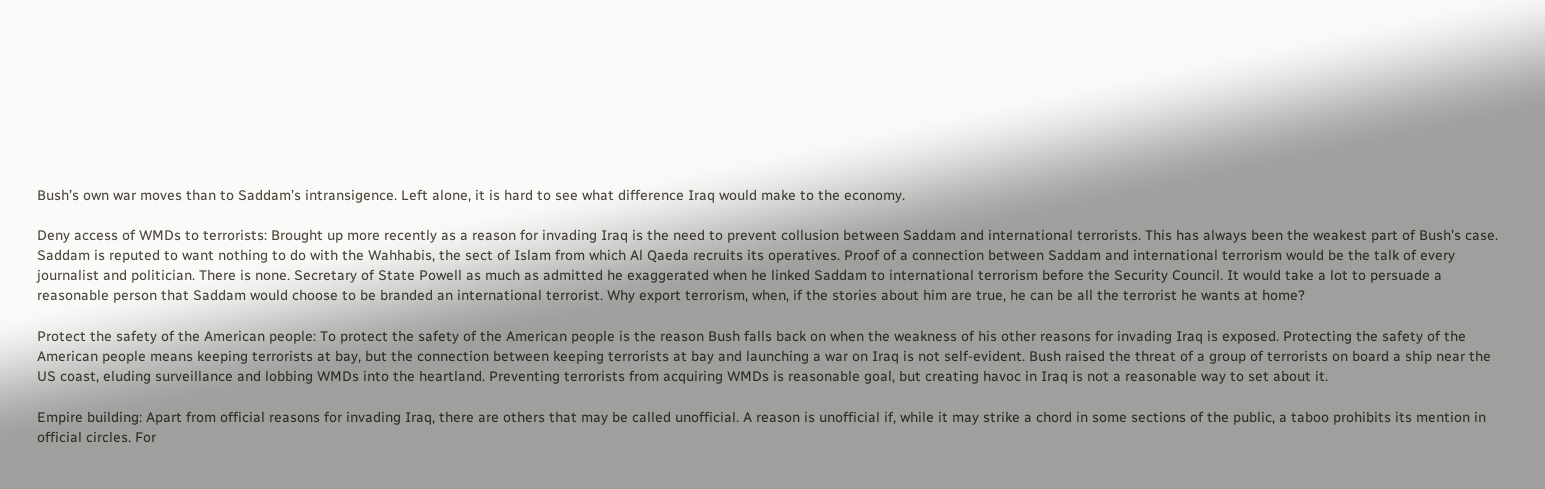Bush’s own war moves than to Saddam’s intransigence. Left alone, it is hard to see what difference Iraq would make to the economy.

Deny access of WMDs to terrorists: Brought up more recently as a reason for invading Iraq is the need to prevent collusion between Saddam and international terrorists. This has always been the weakest part of Bush’s case. Saddam is reputed to want nothing to do with the Wahhabis, the sect of Islam from which Al Qaeda recruits its operatives. Proof of a connection between Saddam and international terrorism would be the talk of every journalist and politician. There is none. Secretary of State Powell as much as admitted he exaggerated when he linked Saddam to international terrorism before the Security Council. It would take a lot to persuade a reasonable person that Saddam would choose to be branded an international terrorist. Why export terrorism, when, if the stories about him are true, he can be all the terrorist he wants at home?

Protect the safety of the American people: To protect the safety of the American people is the reason Bush falls back on when the weakness of his other reasons for invading Iraq is exposed. Protecting the safety of the American people means keeping terrorists at bay, but the connection between keeping terrorists at bay and launching a war on Iraq is not self-evident. Bush raised the threat of a group of terrorists on board a ship near the US coast, eluding surveillance and lobbing WMDs into the heartland. Preventing terrorists from acquiring WMDs is reasonable goal, but creating havoc in Iraq is not a reasonable way to set about it.

Empire building: Apart from official reasons for invading Iraq, there are others that may be called unofficial. A reason is unofficial if, while it may strike a chord in some sections of the public, a taboo prohibits its mention in official circles. For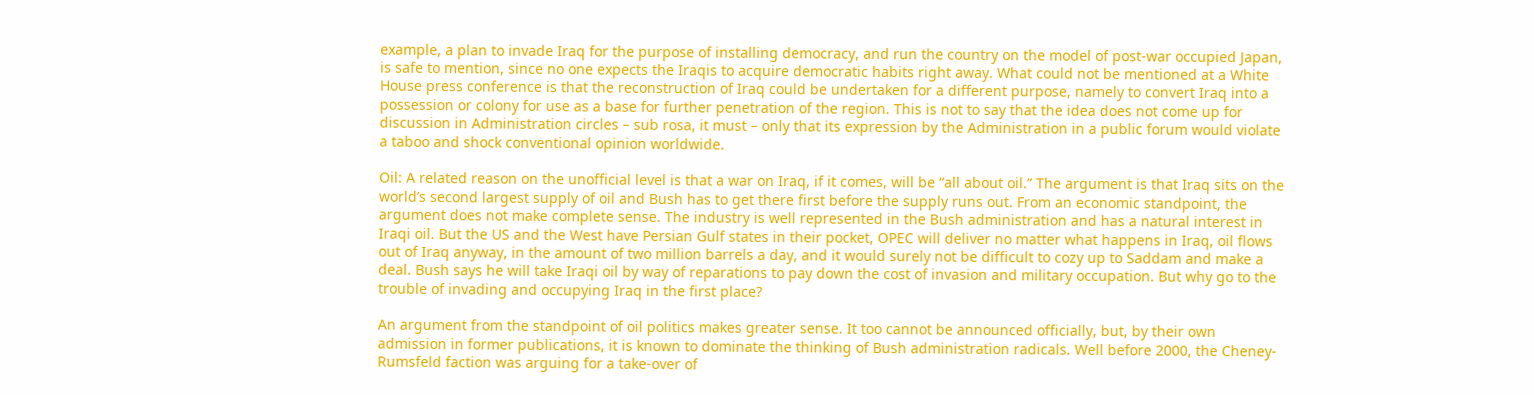example, a plan to invade Iraq for the purpose of installing democracy, and run the country on the model of post-war occupied Japan, is safe to mention, since no one expects the Iraqis to acquire democratic habits right away. What could not be mentioned at a White House press conference is that the reconstruction of Iraq could be undertaken for a different purpose, namely to convert Iraq into a possession or colony for use as a base for further penetration of the region. This is not to say that the idea does not come up for discussion in Administration circles – sub rosa, it must – only that its expression by the Administration in a public forum would violate a taboo and shock conventional opinion worldwide.

Oil: A related reason on the unofficial level is that a war on Iraq, if it comes, will be “all about oil.” The argument is that Iraq sits on the world’s second largest supply of oil and Bush has to get there first before the supply runs out. From an economic standpoint, the argument does not make complete sense. The industry is well represented in the Bush administration and has a natural interest in Iraqi oil. But the US and the West have Persian Gulf states in their pocket, OPEC will deliver no matter what happens in Iraq, oil flows out of Iraq anyway, in the amount of two million barrels a day, and it would surely not be difficult to cozy up to Saddam and make a deal. Bush says he will take Iraqi oil by way of reparations to pay down the cost of invasion and military occupation. But why go to the trouble of invading and occupying Iraq in the first place?

An argument from the standpoint of oil politics makes greater sense. It too cannot be announced officially, but, by their own admission in former publications, it is known to dominate the thinking of Bush administration radicals. Well before 2000, the Cheney-Rumsfeld faction was arguing for a take-over of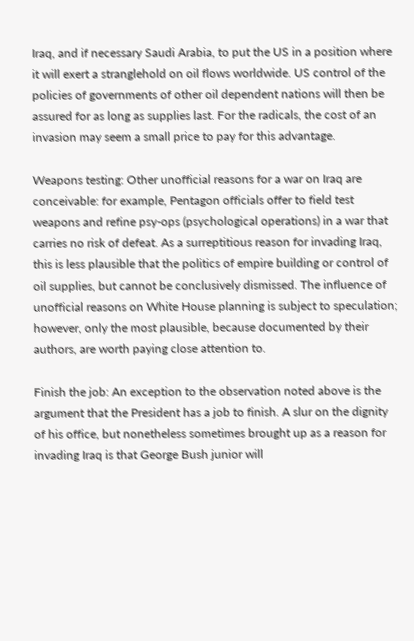Iraq, and if necessary Saudi Arabia, to put the US in a position where it will exert a stranglehold on oil flows worldwide. US control of the policies of governments of other oil dependent nations will then be assured for as long as supplies last. For the radicals, the cost of an invasion may seem a small price to pay for this advantage.

Weapons testing: Other unofficial reasons for a war on Iraq are conceivable: for example, Pentagon officials offer to field test weapons and refine psy-ops (psychological operations) in a war that carries no risk of defeat. As a surreptitious reason for invading Iraq, this is less plausible that the politics of empire building or control of oil supplies, but cannot be conclusively dismissed. The influence of unofficial reasons on White House planning is subject to speculation; however, only the most plausible, because documented by their authors, are worth paying close attention to.

Finish the job: An exception to the observation noted above is the argument that the President has a job to finish. A slur on the dignity of his office, but nonetheless sometimes brought up as a reason for invading Iraq is that George Bush junior will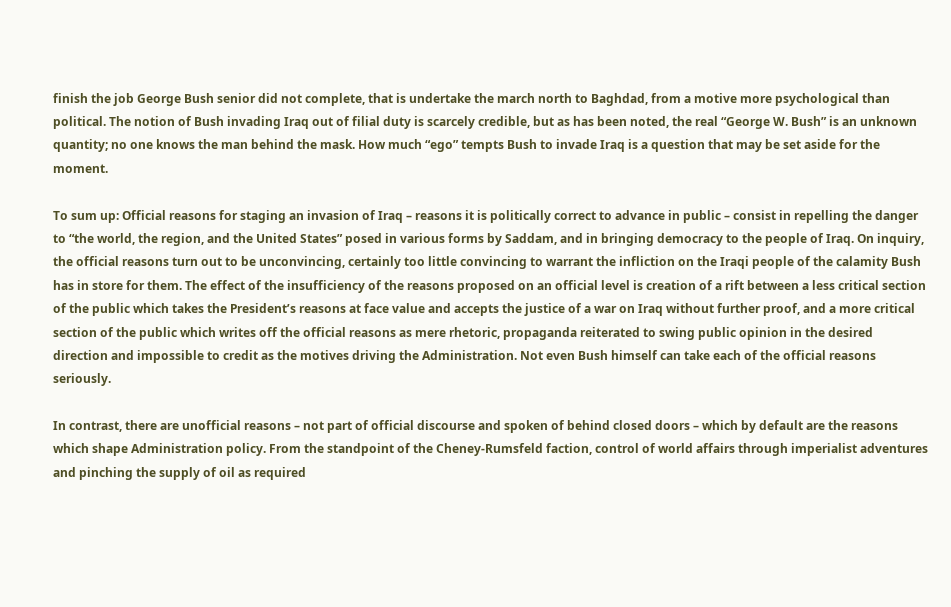finish the job George Bush senior did not complete, that is undertake the march north to Baghdad, from a motive more psychological than political. The notion of Bush invading Iraq out of filial duty is scarcely credible, but as has been noted, the real “George W. Bush” is an unknown quantity; no one knows the man behind the mask. How much “ego” tempts Bush to invade Iraq is a question that may be set aside for the moment.

To sum up: Official reasons for staging an invasion of Iraq – reasons it is politically correct to advance in public – consist in repelling the danger to “the world, the region, and the United States” posed in various forms by Saddam, and in bringing democracy to the people of Iraq. On inquiry, the official reasons turn out to be unconvincing, certainly too little convincing to warrant the infliction on the Iraqi people of the calamity Bush has in store for them. The effect of the insufficiency of the reasons proposed on an official level is creation of a rift between a less critical section of the public which takes the President’s reasons at face value and accepts the justice of a war on Iraq without further proof, and a more critical section of the public which writes off the official reasons as mere rhetoric, propaganda reiterated to swing public opinion in the desired direction and impossible to credit as the motives driving the Administration. Not even Bush himself can take each of the official reasons seriously.

In contrast, there are unofficial reasons – not part of official discourse and spoken of behind closed doors – which by default are the reasons which shape Administration policy. From the standpoint of the Cheney-Rumsfeld faction, control of world affairs through imperialist adventures and pinching the supply of oil as required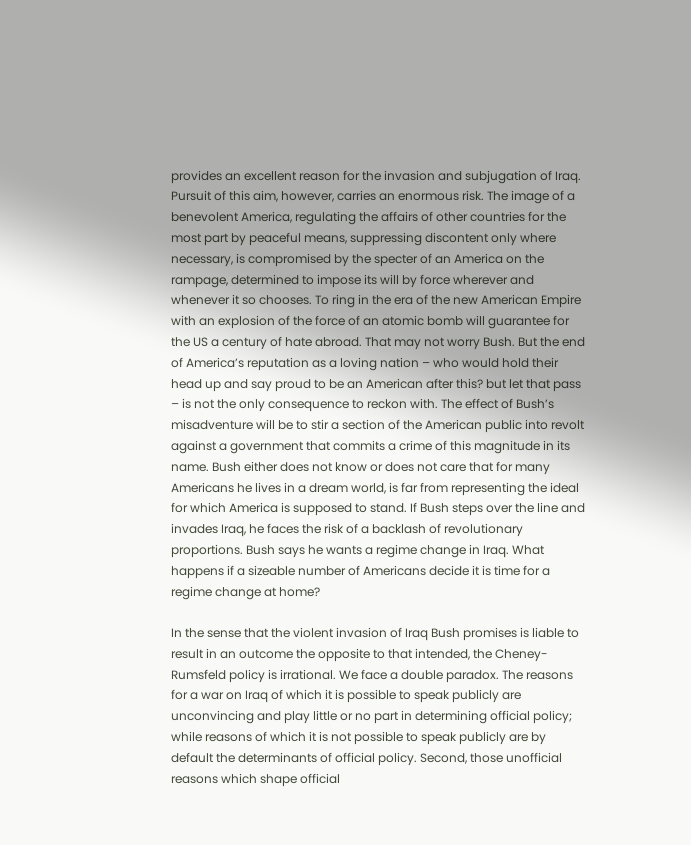provides an excellent reason for the invasion and subjugation of Iraq. Pursuit of this aim, however, carries an enormous risk. The image of a benevolent America, regulating the affairs of other countries for the most part by peaceful means, suppressing discontent only where necessary, is compromised by the specter of an America on the rampage, determined to impose its will by force wherever and whenever it so chooses. To ring in the era of the new American Empire with an explosion of the force of an atomic bomb will guarantee for the US a century of hate abroad. That may not worry Bush. But the end of America’s reputation as a loving nation – who would hold their head up and say proud to be an American after this? but let that pass – is not the only consequence to reckon with. The effect of Bush’s misadventure will be to stir a section of the American public into revolt against a government that commits a crime of this magnitude in its name. Bush either does not know or does not care that for many Americans he lives in a dream world, is far from representing the ideal for which America is supposed to stand. If Bush steps over the line and invades Iraq, he faces the risk of a backlash of revolutionary proportions. Bush says he wants a regime change in Iraq. What happens if a sizeable number of Americans decide it is time for a regime change at home?

In the sense that the violent invasion of Iraq Bush promises is liable to result in an outcome the opposite to that intended, the Cheney-Rumsfeld policy is irrational. We face a double paradox. The reasons for a war on Iraq of which it is possible to speak publicly are unconvincing and play little or no part in determining official policy; while reasons of which it is not possible to speak publicly are by default the determinants of official policy. Second, those unofficial reasons which shape official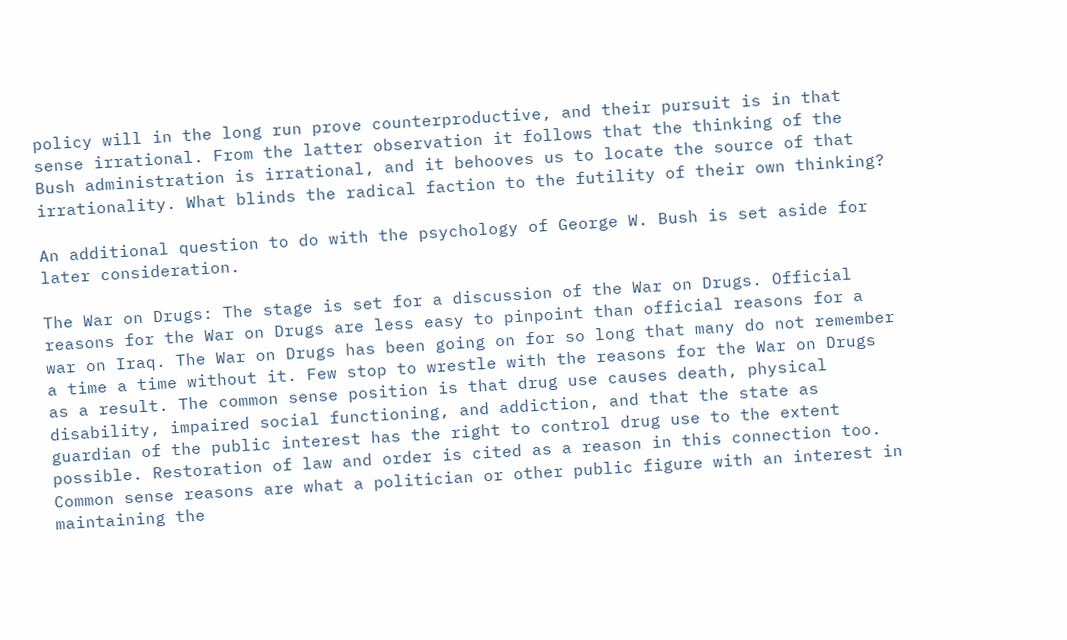policy will in the long run prove counterproductive, and their pursuit is in that sense irrational. From the latter observation it follows that the thinking of the Bush administration is irrational, and it behooves us to locate the source of that irrationality. What blinds the radical faction to the futility of their own thinking?

An additional question to do with the psychology of George W. Bush is set aside for later consideration.

The War on Drugs: The stage is set for a discussion of the War on Drugs. Official reasons for the War on Drugs are less easy to pinpoint than official reasons for a war on Iraq. The War on Drugs has been going on for so long that many do not remember a time a time without it. Few stop to wrestle with the reasons for the War on Drugs as a result. The common sense position is that drug use causes death, physical disability, impaired social functioning, and addiction, and that the state as guardian of the public interest has the right to control drug use to the extent possible. Restoration of law and order is cited as a reason in this connection too. Common sense reasons are what a politician or other public figure with an interest in maintaining the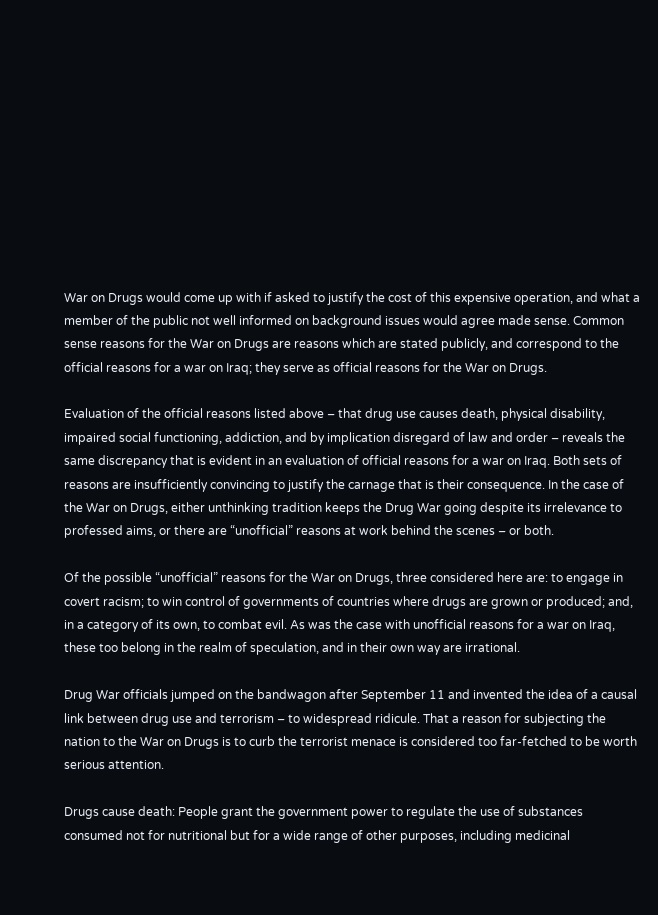War on Drugs would come up with if asked to justify the cost of this expensive operation, and what a member of the public not well informed on background issues would agree made sense. Common sense reasons for the War on Drugs are reasons which are stated publicly, and correspond to the official reasons for a war on Iraq; they serve as official reasons for the War on Drugs.

Evaluation of the official reasons listed above – that drug use causes death, physical disability, impaired social functioning, addiction, and by implication disregard of law and order – reveals the same discrepancy that is evident in an evaluation of official reasons for a war on Iraq. Both sets of reasons are insufficiently convincing to justify the carnage that is their consequence. In the case of the War on Drugs, either unthinking tradition keeps the Drug War going despite its irrelevance to professed aims, or there are “unofficial” reasons at work behind the scenes – or both.

Of the possible “unofficial” reasons for the War on Drugs, three considered here are: to engage in covert racism; to win control of governments of countries where drugs are grown or produced; and, in a category of its own, to combat evil. As was the case with unofficial reasons for a war on Iraq, these too belong in the realm of speculation, and in their own way are irrational.

Drug War officials jumped on the bandwagon after September 11 and invented the idea of a causal link between drug use and terrorism – to widespread ridicule. That a reason for subjecting the nation to the War on Drugs is to curb the terrorist menace is considered too far-fetched to be worth serious attention.

Drugs cause death: People grant the government power to regulate the use of substances consumed not for nutritional but for a wide range of other purposes, including medicinal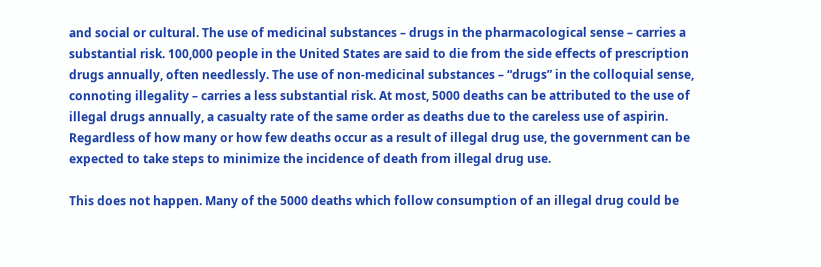and social or cultural. The use of medicinal substances – drugs in the pharmacological sense – carries a substantial risk. 100,000 people in the United States are said to die from the side effects of prescription drugs annually, often needlessly. The use of non-medicinal substances – “drugs” in the colloquial sense, connoting illegality – carries a less substantial risk. At most, 5000 deaths can be attributed to the use of illegal drugs annually, a casualty rate of the same order as deaths due to the careless use of aspirin. Regardless of how many or how few deaths occur as a result of illegal drug use, the government can be expected to take steps to minimize the incidence of death from illegal drug use.

This does not happen. Many of the 5000 deaths which follow consumption of an illegal drug could be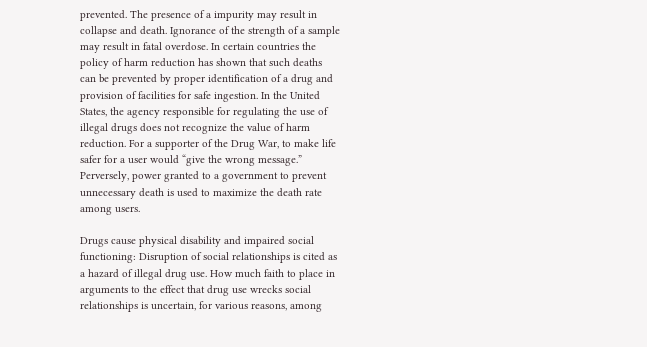prevented. The presence of a impurity may result in collapse and death. Ignorance of the strength of a sample may result in fatal overdose. In certain countries the policy of harm reduction has shown that such deaths can be prevented by proper identification of a drug and provision of facilities for safe ingestion. In the United States, the agency responsible for regulating the use of illegal drugs does not recognize the value of harm reduction. For a supporter of the Drug War, to make life safer for a user would “give the wrong message.” Perversely, power granted to a government to prevent unnecessary death is used to maximize the death rate among users.

Drugs cause physical disability and impaired social functioning: Disruption of social relationships is cited as a hazard of illegal drug use. How much faith to place in arguments to the effect that drug use wrecks social relationships is uncertain, for various reasons, among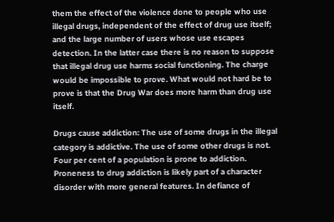them the effect of the violence done to people who use illegal drugs, independent of the effect of drug use itself; and the large number of users whose use escapes detection. In the latter case there is no reason to suppose that illegal drug use harms social functioning. The charge would be impossible to prove. What would not hard be to prove is that the Drug War does more harm than drug use itself.

Drugs cause addiction: The use of some drugs in the illegal category is addictive. The use of some other drugs is not. Four per cent of a population is prone to addiction. Proneness to drug addiction is likely part of a character disorder with more general features. In defiance of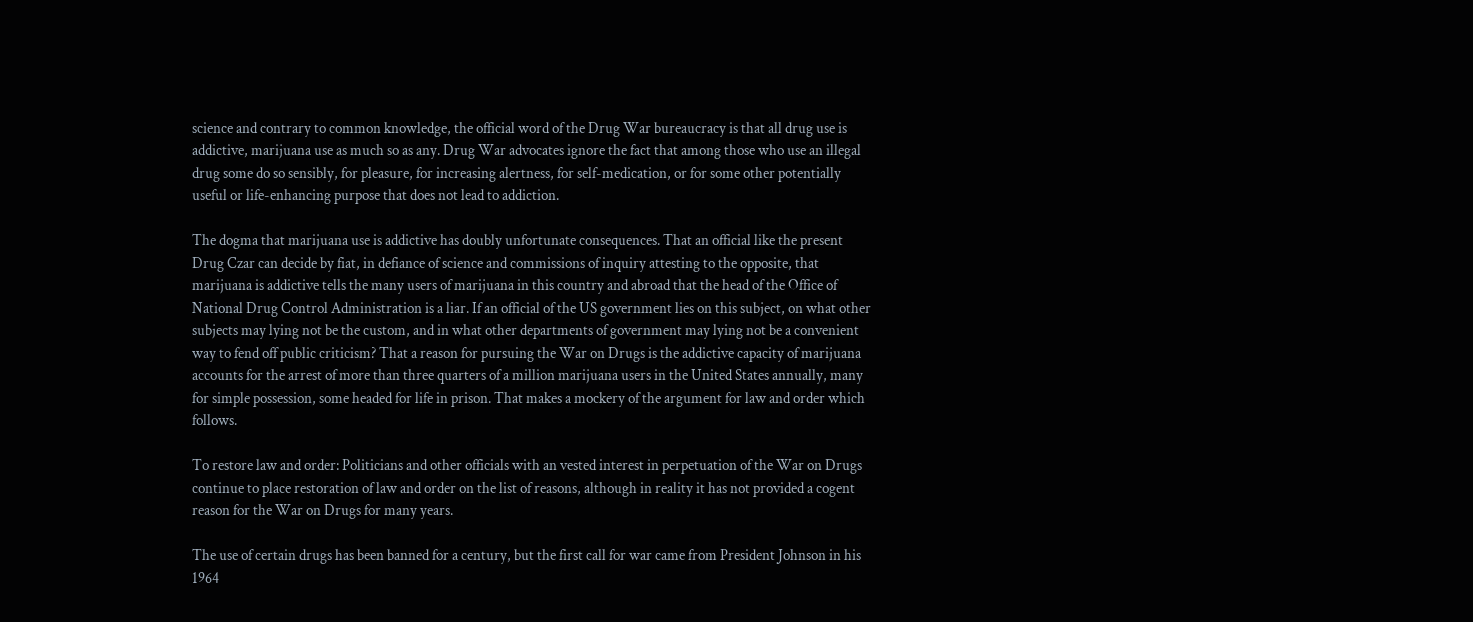science and contrary to common knowledge, the official word of the Drug War bureaucracy is that all drug use is addictive, marijuana use as much so as any. Drug War advocates ignore the fact that among those who use an illegal drug some do so sensibly, for pleasure, for increasing alertness, for self-medication, or for some other potentially useful or life-enhancing purpose that does not lead to addiction.

The dogma that marijuana use is addictive has doubly unfortunate consequences. That an official like the present Drug Czar can decide by fiat, in defiance of science and commissions of inquiry attesting to the opposite, that marijuana is addictive tells the many users of marijuana in this country and abroad that the head of the Office of National Drug Control Administration is a liar. If an official of the US government lies on this subject, on what other subjects may lying not be the custom, and in what other departments of government may lying not be a convenient way to fend off public criticism? That a reason for pursuing the War on Drugs is the addictive capacity of marijuana accounts for the arrest of more than three quarters of a million marijuana users in the United States annually, many for simple possession, some headed for life in prison. That makes a mockery of the argument for law and order which follows.

To restore law and order: Politicians and other officials with an vested interest in perpetuation of the War on Drugs continue to place restoration of law and order on the list of reasons, although in reality it has not provided a cogent reason for the War on Drugs for many years.

The use of certain drugs has been banned for a century, but the first call for war came from President Johnson in his 1964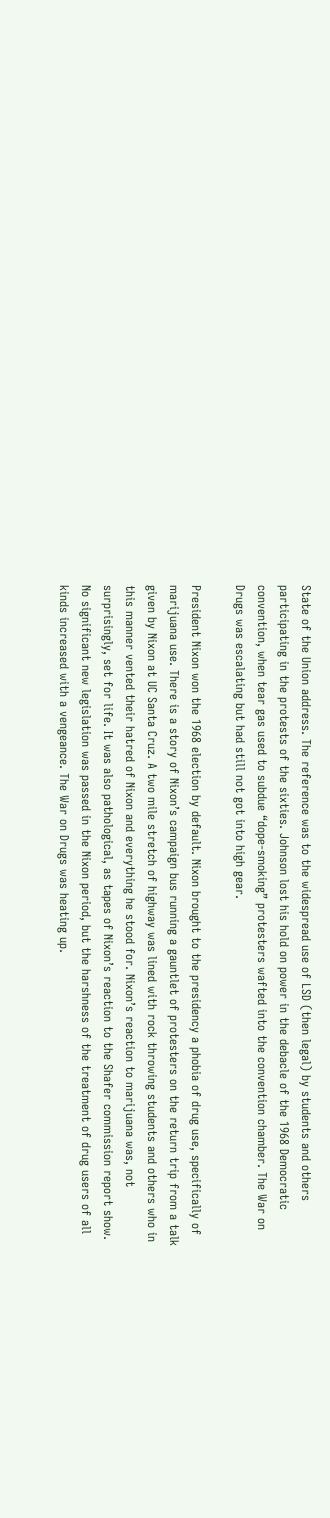State of the Union address. The reference was to the widespread use of LSD (then legal) by students and others participating in the protests of the sixties. Johnson lost his hold on power in the debacle of the 1968 Democratic convention, when tear gas used to subdue “dope-smoking” protesters wafted into the convention chamber. The War on Drugs was escalating but had still not got into high gear.

President Nixon won the 1968 election by default. Nixon brought to the presidency a phobia of drug use, specifically of marijuana use. There is a story of Nixon’s campaign bus running a gauntlet of protesters on the return trip from a talk given by Nixon at UC Santa Cruz. A two mile stretch of highway was lined with rock throwing students and others who in this manner vented their hatred of Nixon and everything he stood for. Nixon’s reaction to marijuana was, not surprisingly, set for life. It was also pathological, as tapes of Nixon’s reaction to the Shafer commission report show. No significant new legislation was passed in the Nixon period, but the harshness of the treatment of drug users of all kinds increased with a vengeance. The War on Drugs was heating up.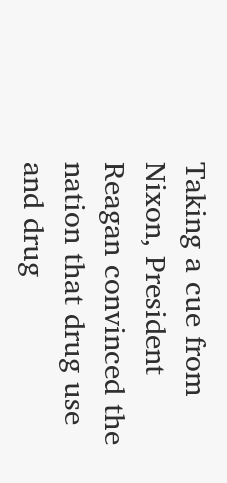Taking a cue from Nixon, President Reagan convinced the nation that drug use and drug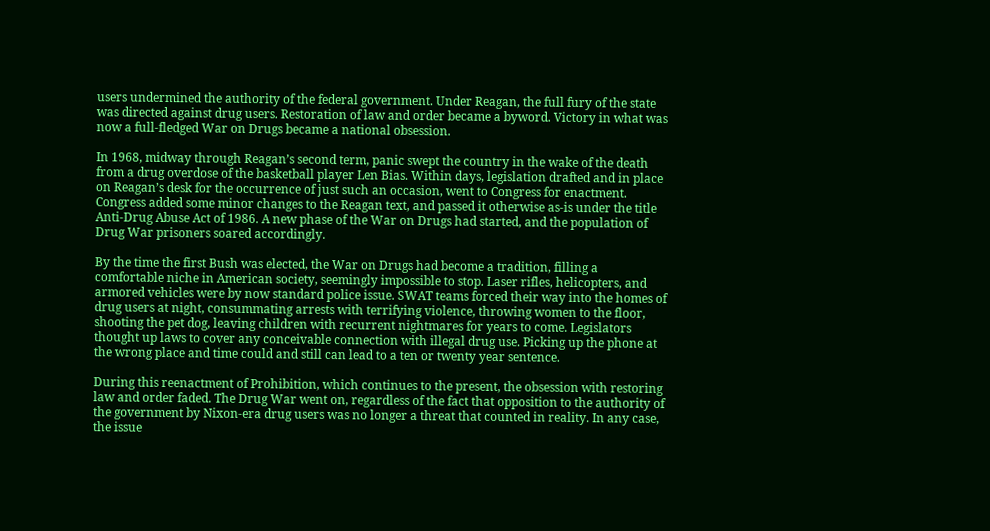users undermined the authority of the federal government. Under Reagan, the full fury of the state was directed against drug users. Restoration of law and order became a byword. Victory in what was now a full-fledged War on Drugs became a national obsession.

In 1968, midway through Reagan’s second term, panic swept the country in the wake of the death from a drug overdose of the basketball player Len Bias. Within days, legislation drafted and in place on Reagan’s desk for the occurrence of just such an occasion, went to Congress for enactment. Congress added some minor changes to the Reagan text, and passed it otherwise as-is under the title Anti-Drug Abuse Act of 1986. A new phase of the War on Drugs had started, and the population of Drug War prisoners soared accordingly.

By the time the first Bush was elected, the War on Drugs had become a tradition, filling a comfortable niche in American society, seemingly impossible to stop. Laser rifles, helicopters, and armored vehicles were by now standard police issue. SWAT teams forced their way into the homes of drug users at night, consummating arrests with terrifying violence, throwing women to the floor, shooting the pet dog, leaving children with recurrent nightmares for years to come. Legislators thought up laws to cover any conceivable connection with illegal drug use. Picking up the phone at the wrong place and time could and still can lead to a ten or twenty year sentence.

During this reenactment of Prohibition, which continues to the present, the obsession with restoring law and order faded. The Drug War went on, regardless of the fact that opposition to the authority of the government by Nixon-era drug users was no longer a threat that counted in reality. In any case, the issue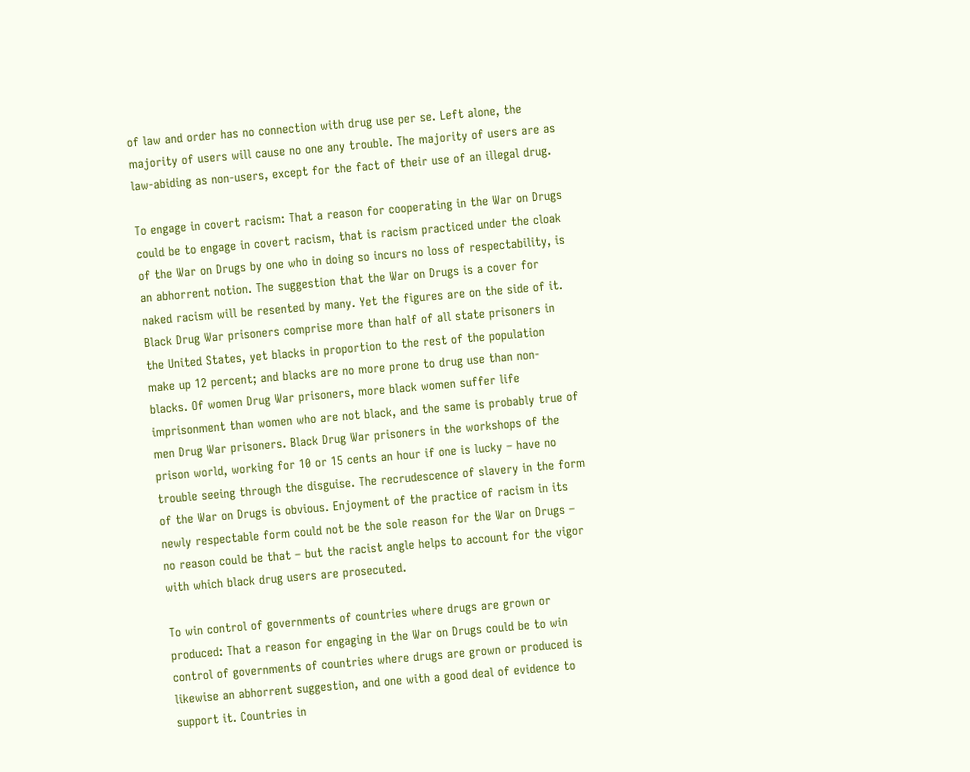of law and order has no connection with drug use per se. Left alone, the majority of users will cause no one any trouble. The majority of users are as law-abiding as non-users, except for the fact of their use of an illegal drug.

To engage in covert racism: That a reason for cooperating in the War on Drugs could be to engage in covert racism, that is racism practiced under the cloak of the War on Drugs by one who in doing so incurs no loss of respectability, is an abhorrent notion. The suggestion that the War on Drugs is a cover for naked racism will be resented by many. Yet the figures are on the side of it. Black Drug War prisoners comprise more than half of all state prisoners in the United States, yet blacks in proportion to the rest of the population make up 12 percent; and blacks are no more prone to drug use than non-blacks. Of women Drug War prisoners, more black women suffer life imprisonment than women who are not black, and the same is probably true of men Drug War prisoners. Black Drug War prisoners in the workshops of the prison world, working for 10 or 15 cents an hour if one is lucky – have no trouble seeing through the disguise. The recrudescence of slavery in the form of the War on Drugs is obvious. Enjoyment of the practice of racism in its newly respectable form could not be the sole reason for the War on Drugs – no reason could be that – but the racist angle helps to account for the vigor with which black drug users are prosecuted.

To win control of governments of countries where drugs are grown or produced: That a reason for engaging in the War on Drugs could be to win control of governments of countries where drugs are grown or produced is likewise an abhorrent suggestion, and one with a good deal of evidence to support it. Countries in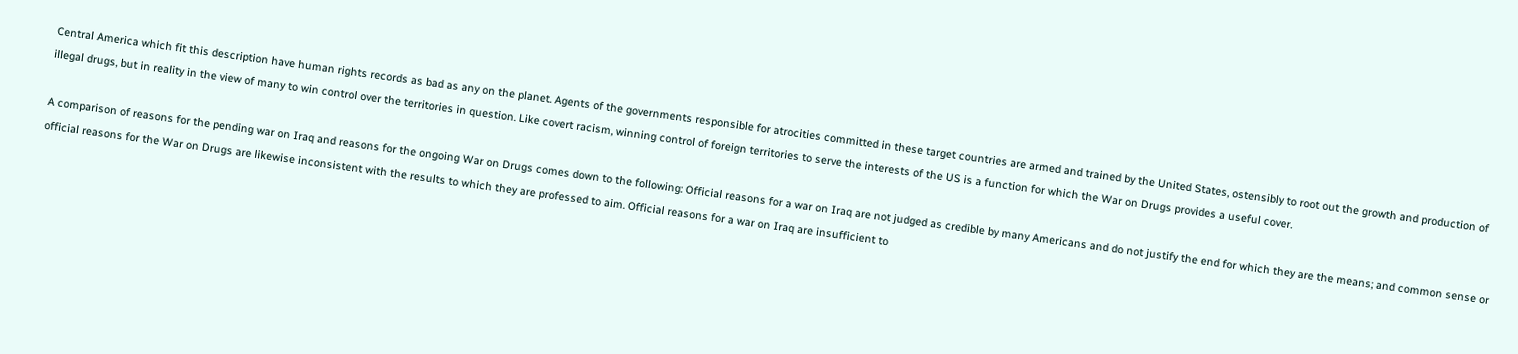Central America which fit this description have human rights records as bad as any on the planet. Agents of the governments responsible for atrocities committed in these target countries are armed and trained by the United States, ostensibly to root out the growth and production of illegal drugs, but in reality in the view of many to win control over the territories in question. Like covert racism, winning control of foreign territories to serve the interests of the US is a function for which the War on Drugs provides a useful cover.

A comparison of reasons for the pending war on Iraq and reasons for the ongoing War on Drugs comes down to the following: Official reasons for a war on Iraq are not judged as credible by many Americans and do not justify the end for which they are the means; and common sense or official reasons for the War on Drugs are likewise inconsistent with the results to which they are professed to aim. Official reasons for a war on Iraq are insufficient to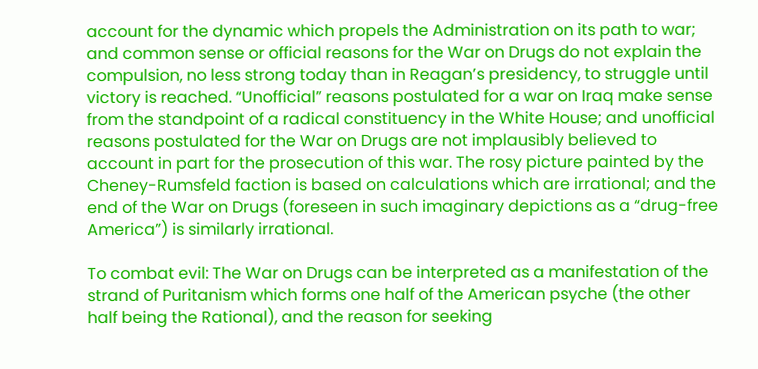account for the dynamic which propels the Administration on its path to war; and common sense or official reasons for the War on Drugs do not explain the compulsion, no less strong today than in Reagan’s presidency, to struggle until victory is reached. “Unofficial” reasons postulated for a war on Iraq make sense from the standpoint of a radical constituency in the White House; and unofficial reasons postulated for the War on Drugs are not implausibly believed to account in part for the prosecution of this war. The rosy picture painted by the Cheney-Rumsfeld faction is based on calculations which are irrational; and the end of the War on Drugs (foreseen in such imaginary depictions as a “drug-free America”) is similarly irrational.

To combat evil: The War on Drugs can be interpreted as a manifestation of the strand of Puritanism which forms one half of the American psyche (the other half being the Rational), and the reason for seeking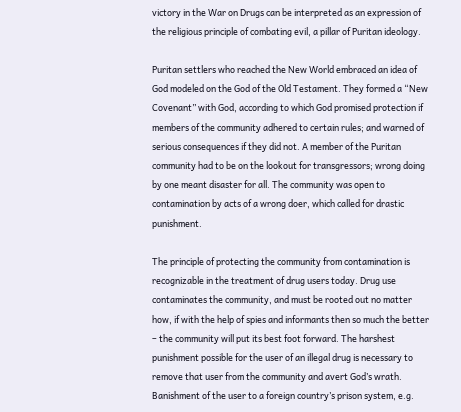victory in the War on Drugs can be interpreted as an expression of the religious principle of combating evil, a pillar of Puritan ideology.

Puritan settlers who reached the New World embraced an idea of God modeled on the God of the Old Testament. They formed a “New Covenant” with God, according to which God promised protection if members of the community adhered to certain rules; and warned of serious consequences if they did not. A member of the Puritan community had to be on the lookout for transgressors; wrong doing by one meant disaster for all. The community was open to contamination by acts of a wrong doer, which called for drastic punishment.

The principle of protecting the community from contamination is recognizable in the treatment of drug users today. Drug use contaminates the community, and must be rooted out no matter how, if with the help of spies and informants then so much the better – the community will put its best foot forward. The harshest punishment possible for the user of an illegal drug is necessary to remove that user from the community and avert God’s wrath. Banishment of the user to a foreign country’s prison system, e.g.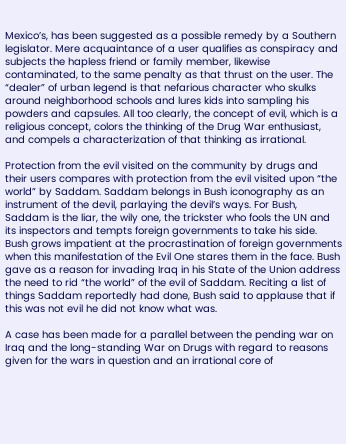Mexico’s, has been suggested as a possible remedy by a Southern legislator. Mere acquaintance of a user qualifies as conspiracy and subjects the hapless friend or family member, likewise contaminated, to the same penalty as that thrust on the user. The “dealer” of urban legend is that nefarious character who skulks around neighborhood schools and lures kids into sampling his powders and capsules. All too clearly, the concept of evil, which is a religious concept, colors the thinking of the Drug War enthusiast, and compels a characterization of that thinking as irrational.

Protection from the evil visited on the community by drugs and their users compares with protection from the evil visited upon “the world” by Saddam. Saddam belongs in Bush iconography as an instrument of the devil, parlaying the devil’s ways. For Bush, Saddam is the liar, the wily one, the trickster who fools the UN and its inspectors and tempts foreign governments to take his side. Bush grows impatient at the procrastination of foreign governments when this manifestation of the Evil One stares them in the face. Bush gave as a reason for invading Iraq in his State of the Union address the need to rid “the world” of the evil of Saddam. Reciting a list of things Saddam reportedly had done, Bush said to applause that if this was not evil he did not know what was.

A case has been made for a parallel between the pending war on Iraq and the long-standing War on Drugs with regard to reasons given for the wars in question and an irrational core of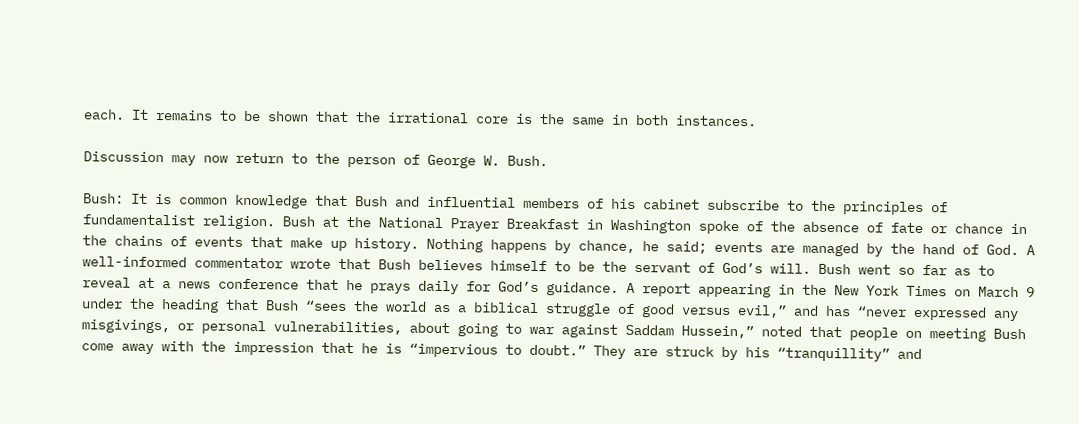each. It remains to be shown that the irrational core is the same in both instances.

Discussion may now return to the person of George W. Bush.

Bush: It is common knowledge that Bush and influential members of his cabinet subscribe to the principles of fundamentalist religion. Bush at the National Prayer Breakfast in Washington spoke of the absence of fate or chance in the chains of events that make up history. Nothing happens by chance, he said; events are managed by the hand of God. A well-informed commentator wrote that Bush believes himself to be the servant of God’s will. Bush went so far as to reveal at a news conference that he prays daily for God’s guidance. A report appearing in the New York Times on March 9 under the heading that Bush “sees the world as a biblical struggle of good versus evil,” and has “never expressed any misgivings, or personal vulnerabilities, about going to war against Saddam Hussein,” noted that people on meeting Bush come away with the impression that he is “impervious to doubt.” They are struck by his “tranquillity” and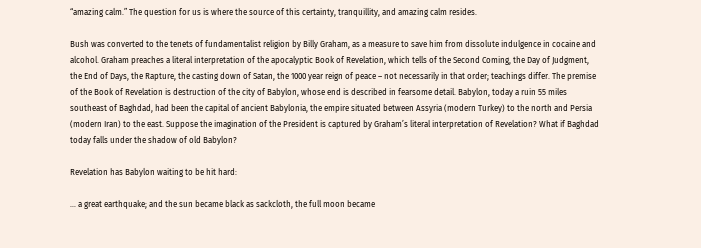“amazing calm.” The question for us is where the source of this certainty, tranquillity, and amazing calm resides.

Bush was converted to the tenets of fundamentalist religion by Billy Graham, as a measure to save him from dissolute indulgence in cocaine and alcohol. Graham preaches a literal interpretation of the apocalyptic Book of Revelation, which tells of the Second Coming, the Day of Judgment, the End of Days, the Rapture, the casting down of Satan, the 1000 year reign of peace – not necessarily in that order; teachings differ. The premise of the Book of Revelation is destruction of the city of Babylon, whose end is described in fearsome detail. Babylon, today a ruin 55 miles southeast of Baghdad, had been the capital of ancient Babylonia, the empire situated between Assyria (modern Turkey) to the north and Persia (modern Iran) to the east. Suppose the imagination of the President is captured by Graham’s literal interpretation of Revelation? What if Baghdad today falls under the shadow of old Babylon?

Revelation has Babylon waiting to be hit hard:

… a great earthquake; and the sun became black as sackcloth, the full moon became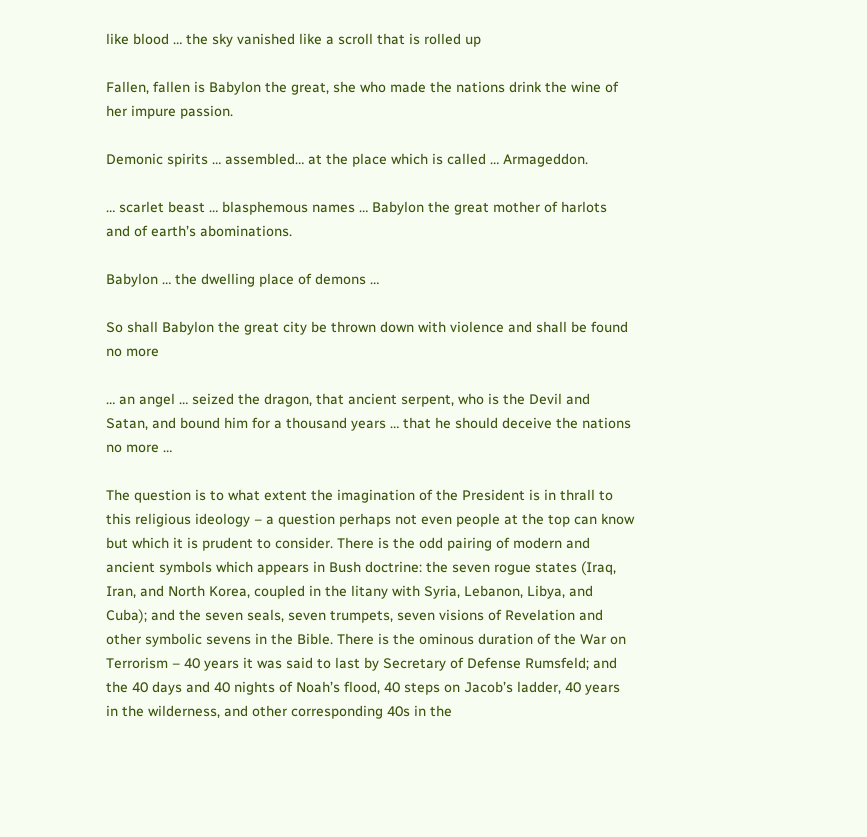like blood … the sky vanished like a scroll that is rolled up

Fallen, fallen is Babylon the great, she who made the nations drink the wine of her impure passion.

Demonic spirits … assembled… at the place which is called … Armageddon.

… scarlet beast … blasphemous names … Babylon the great mother of harlots and of earth’s abominations.

Babylon … the dwelling place of demons …

So shall Babylon the great city be thrown down with violence and shall be found no more

… an angel … seized the dragon, that ancient serpent, who is the Devil and Satan, and bound him for a thousand years … that he should deceive the nations no more …

The question is to what extent the imagination of the President is in thrall to this religious ideology – a question perhaps not even people at the top can know but which it is prudent to consider. There is the odd pairing of modern and ancient symbols which appears in Bush doctrine: the seven rogue states (Iraq, Iran, and North Korea, coupled in the litany with Syria, Lebanon, Libya, and Cuba); and the seven seals, seven trumpets, seven visions of Revelation and other symbolic sevens in the Bible. There is the ominous duration of the War on Terrorism – 40 years it was said to last by Secretary of Defense Rumsfeld; and the 40 days and 40 nights of Noah’s flood, 40 steps on Jacob’s ladder, 40 years in the wilderness, and other corresponding 40s in the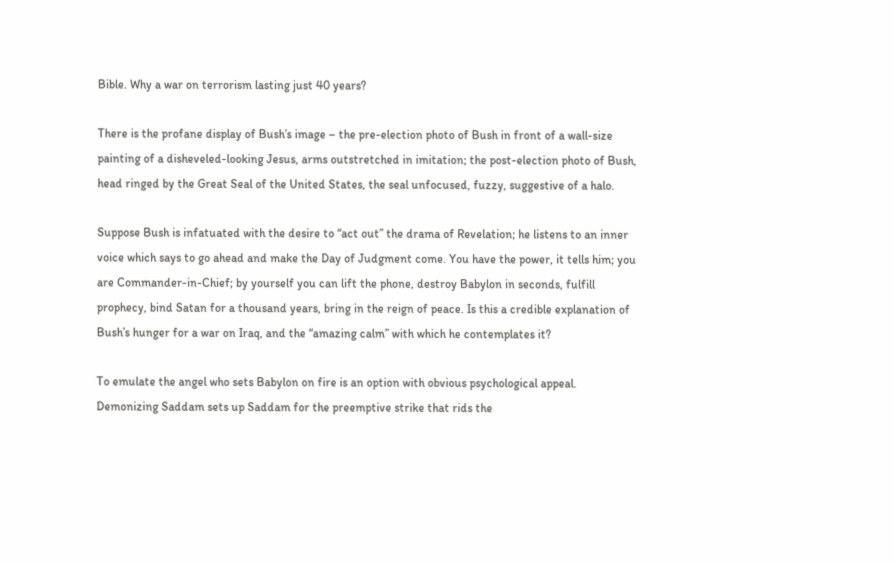Bible. Why a war on terrorism lasting just 40 years?

There is the profane display of Bush’s image – the pre-election photo of Bush in front of a wall-size painting of a disheveled-looking Jesus, arms outstretched in imitation; the post-election photo of Bush, head ringed by the Great Seal of the United States, the seal unfocused, fuzzy, suggestive of a halo.

Suppose Bush is infatuated with the desire to “act out” the drama of Revelation; he listens to an inner voice which says to go ahead and make the Day of Judgment come. You have the power, it tells him; you are Commander-in-Chief; by yourself you can lift the phone, destroy Babylon in seconds, fulfill prophecy, bind Satan for a thousand years, bring in the reign of peace. Is this a credible explanation of Bush’s hunger for a war on Iraq, and the “amazing calm” with which he contemplates it?

To emulate the angel who sets Babylon on fire is an option with obvious psychological appeal. Demonizing Saddam sets up Saddam for the preemptive strike that rids the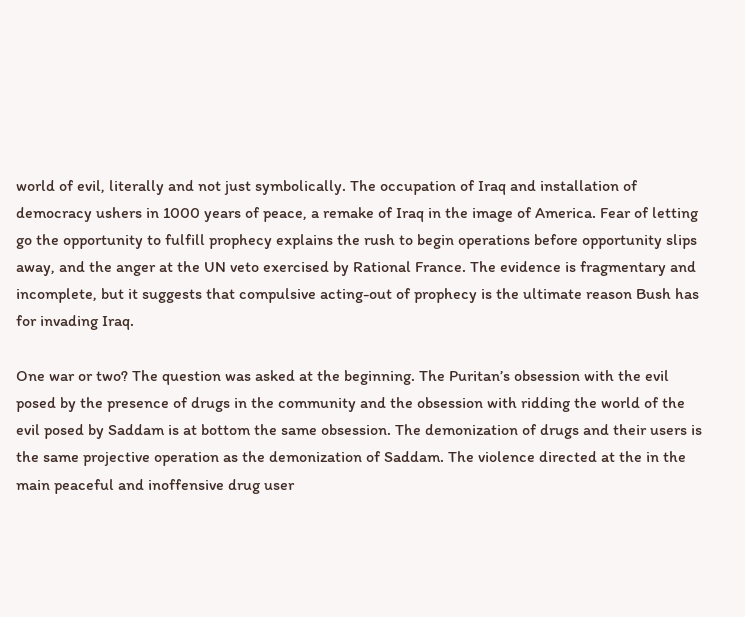world of evil, literally and not just symbolically. The occupation of Iraq and installation of democracy ushers in 1000 years of peace, a remake of Iraq in the image of America. Fear of letting go the opportunity to fulfill prophecy explains the rush to begin operations before opportunity slips away, and the anger at the UN veto exercised by Rational France. The evidence is fragmentary and incomplete, but it suggests that compulsive acting-out of prophecy is the ultimate reason Bush has for invading Iraq.

One war or two? The question was asked at the beginning. The Puritan’s obsession with the evil posed by the presence of drugs in the community and the obsession with ridding the world of the evil posed by Saddam is at bottom the same obsession. The demonization of drugs and their users is the same projective operation as the demonization of Saddam. The violence directed at the in the main peaceful and inoffensive drug user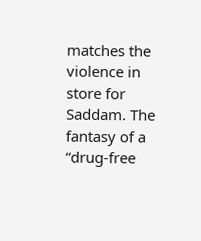matches the violence in store for Saddam. The fantasy of a “drug-free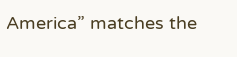America” matches the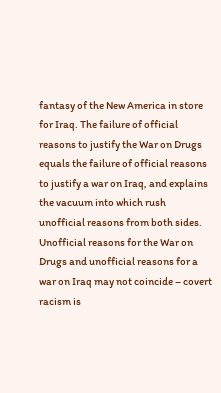fantasy of the New America in store for Iraq. The failure of official reasons to justify the War on Drugs equals the failure of official reasons to justify a war on Iraq, and explains the vacuum into which rush unofficial reasons from both sides. Unofficial reasons for the War on Drugs and unofficial reasons for a war on Iraq may not coincide – covert racism is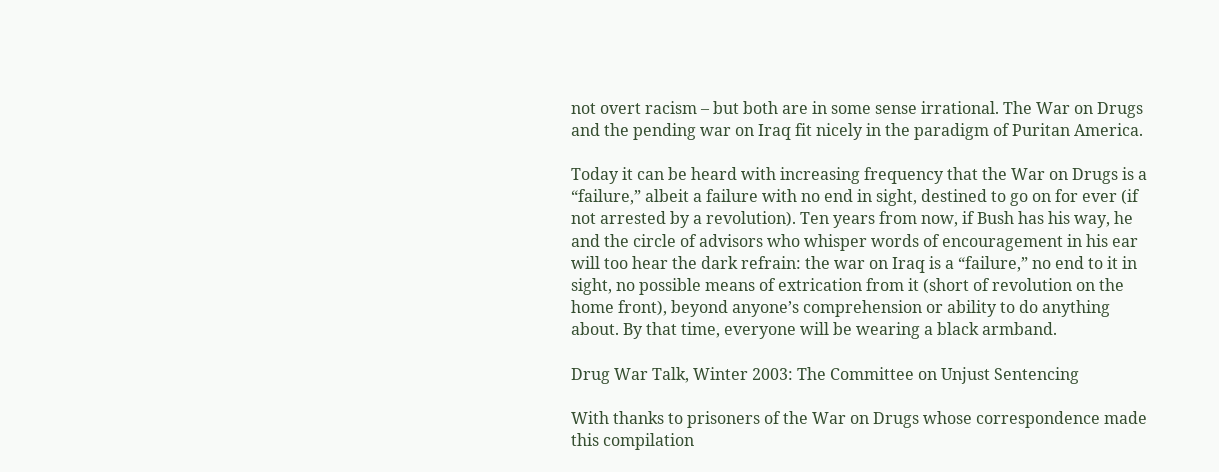not overt racism – but both are in some sense irrational. The War on Drugs and the pending war on Iraq fit nicely in the paradigm of Puritan America.

Today it can be heard with increasing frequency that the War on Drugs is a “failure,” albeit a failure with no end in sight, destined to go on for ever (if not arrested by a revolution). Ten years from now, if Bush has his way, he and the circle of advisors who whisper words of encouragement in his ear will too hear the dark refrain: the war on Iraq is a “failure,” no end to it in sight, no possible means of extrication from it (short of revolution on the home front), beyond anyone’s comprehension or ability to do anything about. By that time, everyone will be wearing a black armband.

Drug War Talk, Winter 2003: The Committee on Unjust Sentencing

With thanks to prisoners of the War on Drugs whose correspondence made this compilation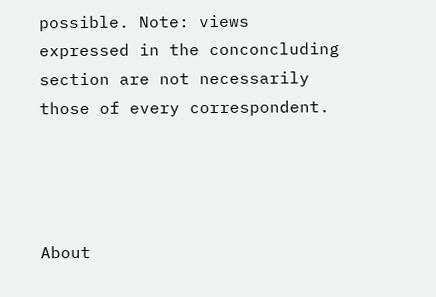possible. Note: views expressed in the conconcluding section are not necessarily those of every correspondent.




About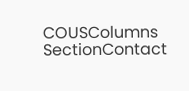COUSColumns SectionContact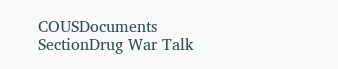COUSDocuments SectionDrug War Talk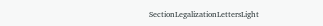SectionLegalizationLettersLight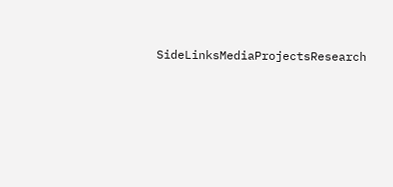SideLinksMediaProjectsResearch